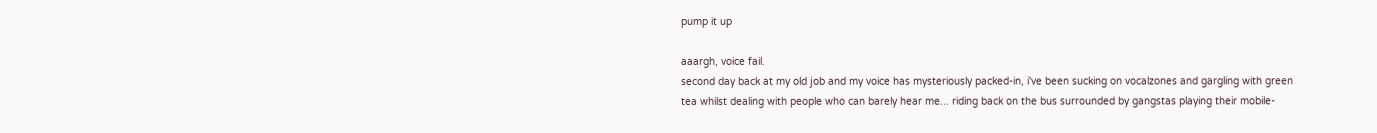pump it up

aaargh, voice fail.
second day back at my old job and my voice has mysteriously packed-in, i've been sucking on vocalzones and gargling with green tea whilst dealing with people who can barely hear me... riding back on the bus surrounded by gangstas playing their mobile-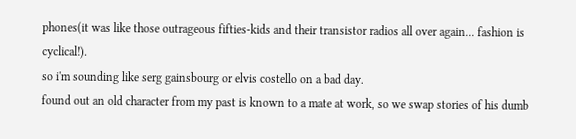phones(it was like those outrageous fifties-kids and their transistor radios all over again... fashion is cyclical!).
so i'm sounding like serg gainsbourg or elvis costello on a bad day.
found out an old character from my past is known to a mate at work, so we swap stories of his dumb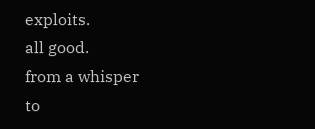exploits.
all good.
from a whisper to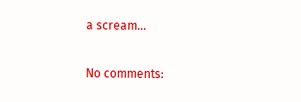a scream...

No comments: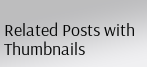Related Posts with Thumbnails